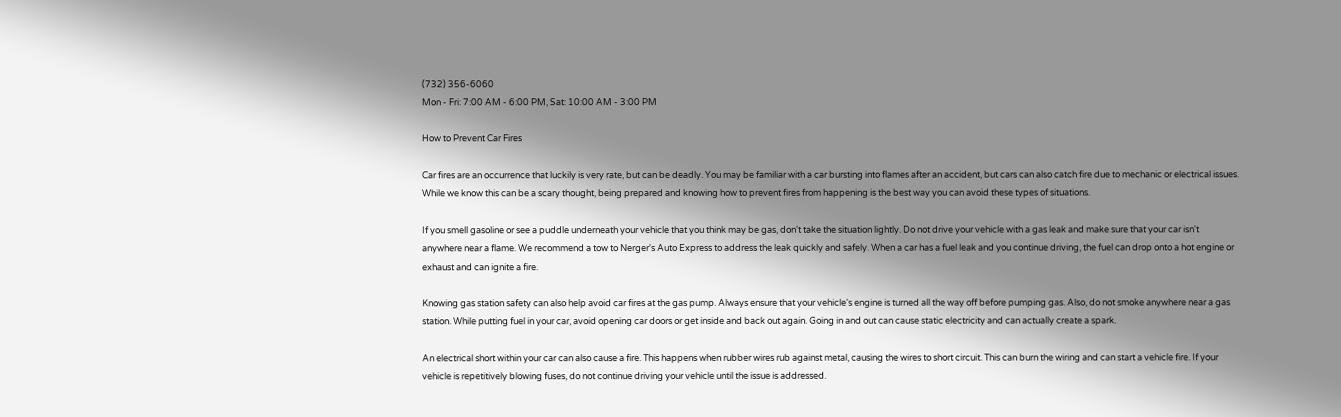(732) 356-6060
Mon - Fri: 7:00 AM - 6:00 PM, Sat: 10:00 AM - 3:00 PM

How to Prevent Car Fires

Car fires are an occurrence that luckily is very rate, but can be deadly. You may be familiar with a car bursting into flames after an accident, but cars can also catch fire due to mechanic or electrical issues. While we know this can be a scary thought, being prepared and knowing how to prevent fires from happening is the best way you can avoid these types of situations.

If you smell gasoline or see a puddle underneath your vehicle that you think may be gas, don't take the situation lightly. Do not drive your vehicle with a gas leak and make sure that your car isn't anywhere near a flame. We recommend a tow to Nerger's Auto Express to address the leak quickly and safely. When a car has a fuel leak and you continue driving, the fuel can drop onto a hot engine or exhaust and can ignite a fire.

Knowing gas station safety can also help avoid car fires at the gas pump. Always ensure that your vehicle's engine is turned all the way off before pumping gas. Also, do not smoke anywhere near a gas station. While putting fuel in your car, avoid opening car doors or get inside and back out again. Going in and out can cause static electricity and can actually create a spark.

An electrical short within your car can also cause a fire. This happens when rubber wires rub against metal, causing the wires to short circuit. This can burn the wiring and can start a vehicle fire. If your vehicle is repetitively blowing fuses, do not continue driving your vehicle until the issue is addressed.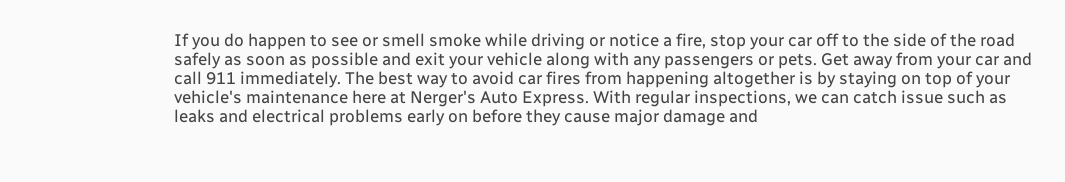If you do happen to see or smell smoke while driving or notice a fire, stop your car off to the side of the road safely as soon as possible and exit your vehicle along with any passengers or pets. Get away from your car and call 911 immediately. The best way to avoid car fires from happening altogether is by staying on top of your vehicle's maintenance here at Nerger's Auto Express. With regular inspections, we can catch issue such as leaks and electrical problems early on before they cause major damage and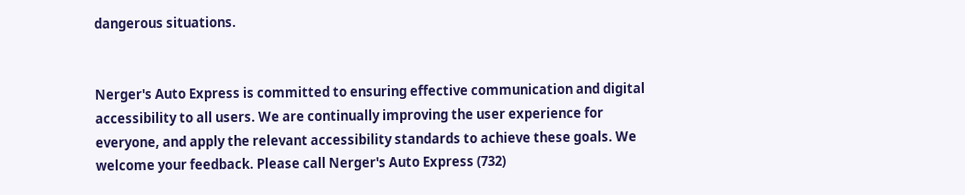dangerous situations.


Nerger's Auto Express is committed to ensuring effective communication and digital accessibility to all users. We are continually improving the user experience for everyone, and apply the relevant accessibility standards to achieve these goals. We welcome your feedback. Please call Nerger's Auto Express (732)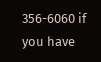356-6060 if you have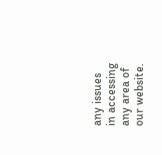any issues in accessing any area of our website.